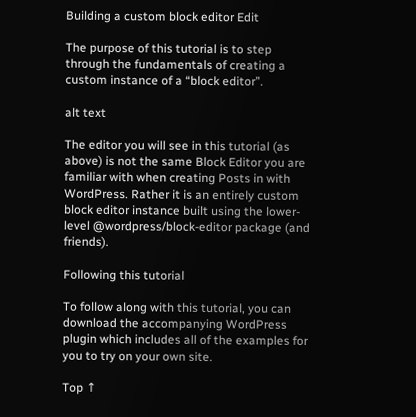Building a custom block editor Edit

The purpose of this tutorial is to step through the fundamentals of creating a custom instance of a “block editor”.

alt text

The editor you will see in this tutorial (as above) is not the same Block Editor you are familiar with when creating Posts in with WordPress. Rather it is an entirely custom block editor instance built using the lower-level @wordpress/block-editor package (and friends).

Following this tutorial

To follow along with this tutorial, you can download the accompanying WordPress plugin which includes all of the examples for you to try on your own site.

Top ↑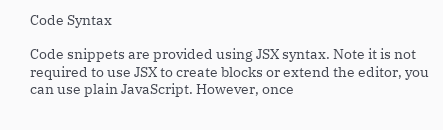Code Syntax

Code snippets are provided using JSX syntax. Note it is not required to use JSX to create blocks or extend the editor, you can use plain JavaScript. However, once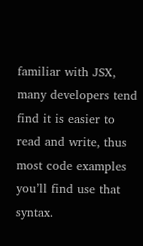familiar with JSX, many developers tend find it is easier to read and write, thus most code examples you’ll find use that syntax.